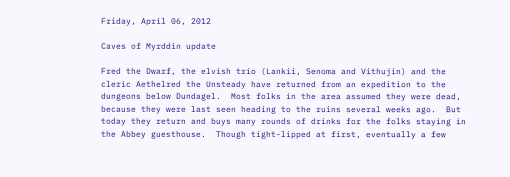Friday, April 06, 2012

Caves of Myrddin update

Fred the Dwarf, the elvish trio (Lankii, Senoma and Vithujin) and the cleric Aethelred the Unsteady have returned from an expedition to the dungeons below Dundagel.  Most folks in the area assumed they were dead, because they were last seen heading to the ruins several weeks ago.  But today they return and buys many rounds of drinks for the folks staying in the Abbey guesthouse.  Though tight-lipped at first, eventually a few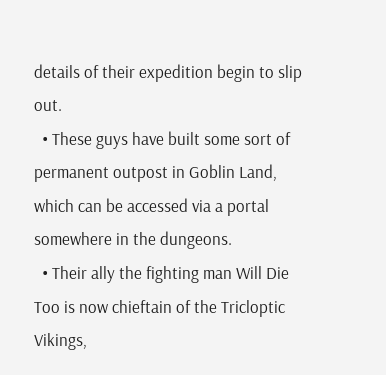details of their expedition begin to slip out.
  • These guys have built some sort of permanent outpost in Goblin Land, which can be accessed via a portal somewhere in the dungeons.
  • Their ally the fighting man Will Die Too is now chieftain of the Tricloptic Vikings,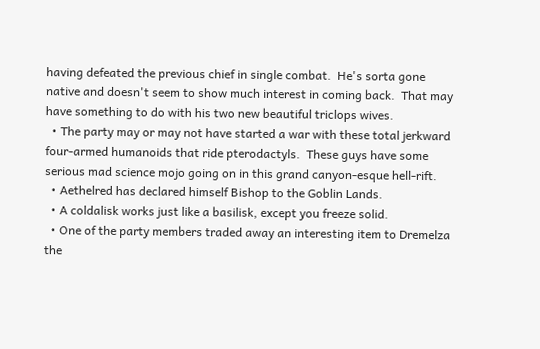having defeated the previous chief in single combat.  He's sorta gone native and doesn't seem to show much interest in coming back.  That may have something to do with his two new beautiful triclops wives.
  • The party may or may not have started a war with these total jerkward four-armed humanoids that ride pterodactyls.  These guys have some serious mad science mojo going on in this grand canyon-esque hell-rift.
  • Aethelred has declared himself Bishop to the Goblin Lands.
  • A coldalisk works just like a basilisk, except you freeze solid.
  • One of the party members traded away an interesting item to Dremelza the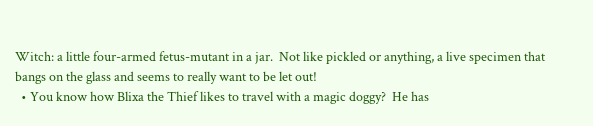Witch: a little four-armed fetus-mutant in a jar.  Not like pickled or anything, a live specimen that bangs on the glass and seems to really want to be let out!
  • You know how Blixa the Thief likes to travel with a magic doggy?  He has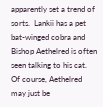apparently set a trend of sorts.  Lankii has a pet bat-winged cobra and Bishop Aethelred is often seen talking to his cat.  Of course, Aethelred may just be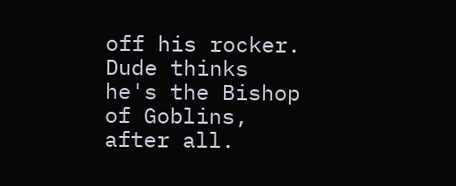off his rocker.  Dude thinks he's the Bishop of Goblins, after all.